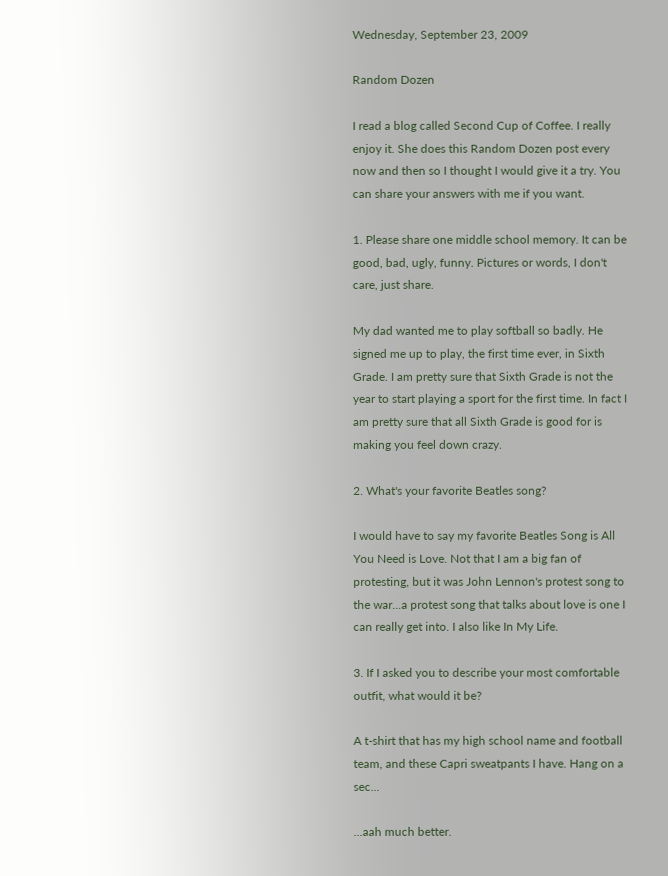Wednesday, September 23, 2009

Random Dozen

I read a blog called Second Cup of Coffee. I really enjoy it. She does this Random Dozen post every now and then so I thought I would give it a try. You can share your answers with me if you want.

1. Please share one middle school memory. It can be good, bad, ugly, funny. Pictures or words, I don't care, just share.

My dad wanted me to play softball so badly. He signed me up to play, the first time ever, in Sixth Grade. I am pretty sure that Sixth Grade is not the year to start playing a sport for the first time. In fact I am pretty sure that all Sixth Grade is good for is making you feel down crazy.

2. What's your favorite Beatles song?

I would have to say my favorite Beatles Song is All You Need is Love. Not that I am a big fan of protesting, but it was John Lennon's protest song to the war...a protest song that talks about love is one I can really get into. I also like In My Life.

3. If I asked you to describe your most comfortable outfit, what would it be?

A t-shirt that has my high school name and football team, and these Capri sweatpants I have. Hang on a sec...

...aah much better.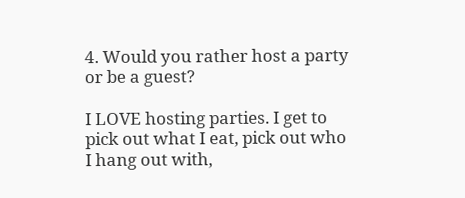4. Would you rather host a party or be a guest?

I LOVE hosting parties. I get to pick out what I eat, pick out who I hang out with,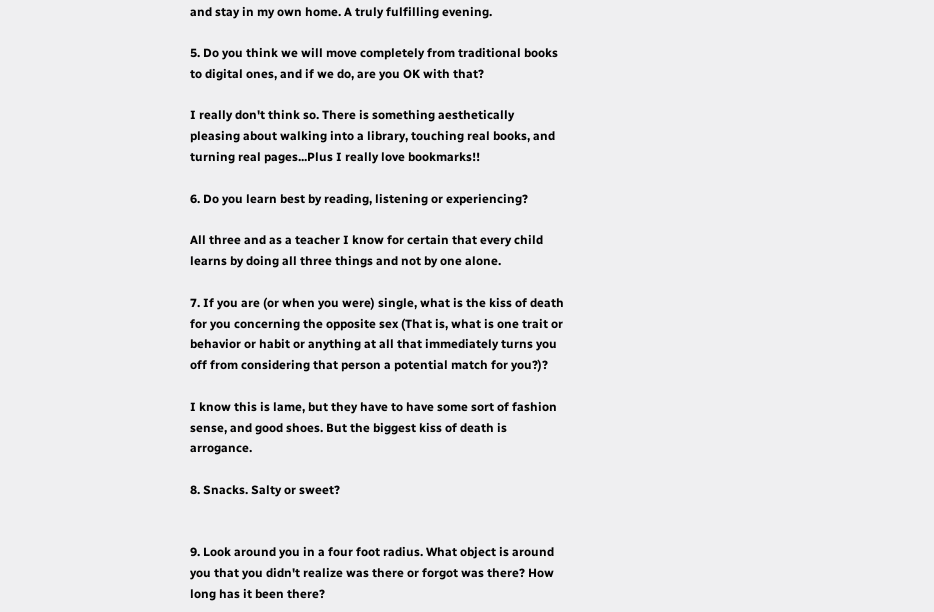and stay in my own home. A truly fulfilling evening.

5. Do you think we will move completely from traditional books to digital ones, and if we do, are you OK with that?

I really don't think so. There is something aesthetically pleasing about walking into a library, touching real books, and turning real pages...Plus I really love bookmarks!!

6. Do you learn best by reading, listening or experiencing?

All three and as a teacher I know for certain that every child learns by doing all three things and not by one alone.

7. If you are (or when you were) single, what is the kiss of death for you concerning the opposite sex (That is, what is one trait or behavior or habit or anything at all that immediately turns you off from considering that person a potential match for you?)?

I know this is lame, but they have to have some sort of fashion sense, and good shoes. But the biggest kiss of death is arrogance.

8. Snacks. Salty or sweet?


9. Look around you in a four foot radius. What object is around you that you didn't realize was there or forgot was there? How long has it been there?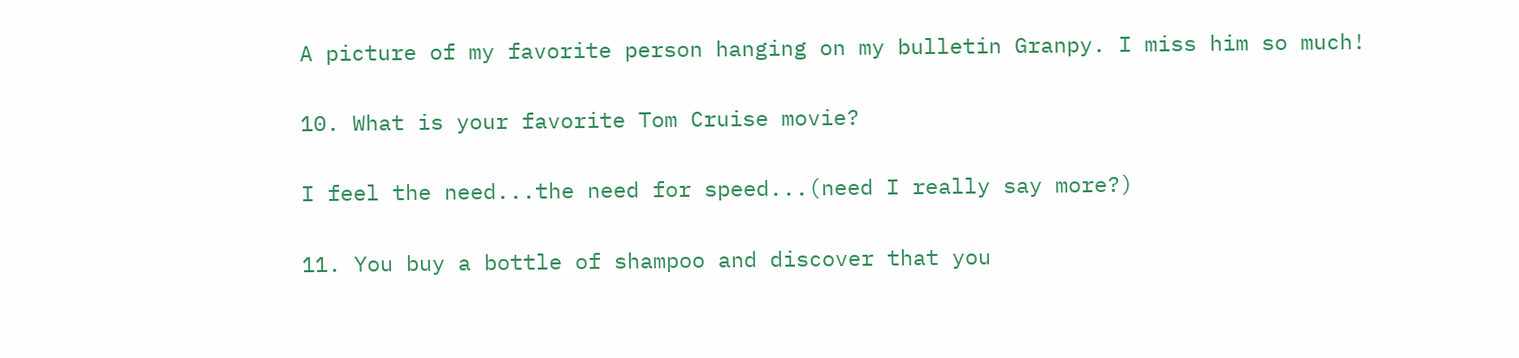A picture of my favorite person hanging on my bulletin Granpy. I miss him so much!

10. What is your favorite Tom Cruise movie?

I feel the need...the need for speed...(need I really say more?)

11. You buy a bottle of shampoo and discover that you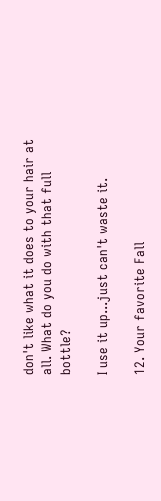don't like what it does to your hair at all. What do you do with that full bottle?

I use it up...just can't waste it.

12. Your favorite Fall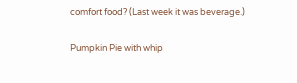comfort food? (Last week it was beverage.)

Pumpkin Pie with whip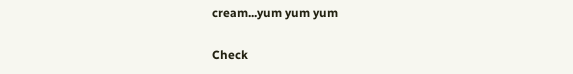cream...yum yum yum

Check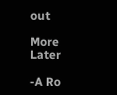out

More Later

-A Ro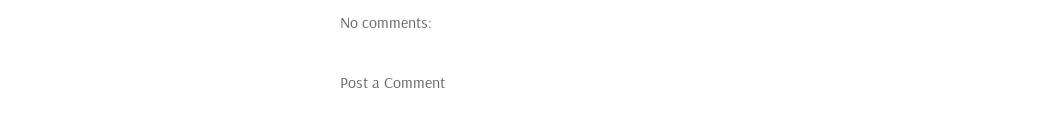No comments:

Post a Comment